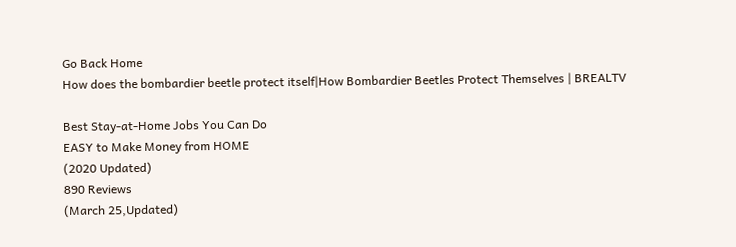Go Back Home
How does the bombardier beetle protect itself|How Bombardier Beetles Protect Themselves | BREALTV

Best Stay-at-Home Jobs You Can Do
EASY to Make Money from HOME
(2020 Updated)
890 Reviews
(March 25,Updated)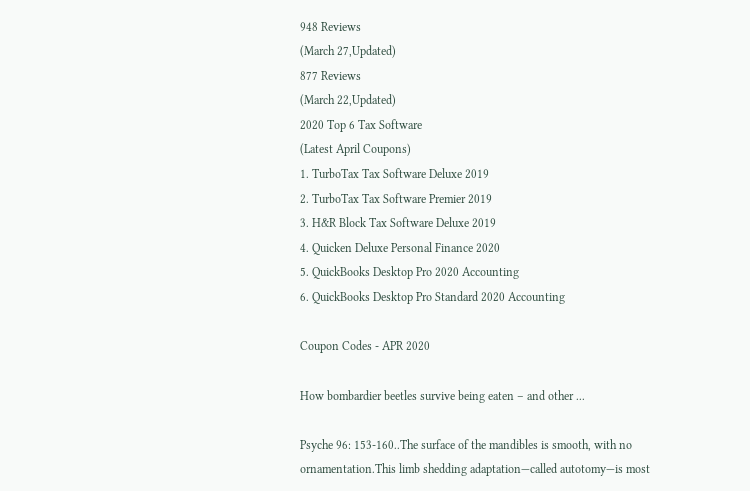948 Reviews
(March 27,Updated)
877 Reviews
(March 22,Updated)
2020 Top 6 Tax Software
(Latest April Coupons)
1. TurboTax Tax Software Deluxe 2019
2. TurboTax Tax Software Premier 2019
3. H&R Block Tax Software Deluxe 2019
4. Quicken Deluxe Personal Finance 2020
5. QuickBooks Desktop Pro 2020 Accounting
6. QuickBooks Desktop Pro Standard 2020 Accounting

Coupon Codes - APR 2020

How bombardier beetles survive being eaten – and other ...

Psyche 96: 153-160..The surface of the mandibles is smooth, with no ornamentation.This limb shedding adaptation—called autotomy—is most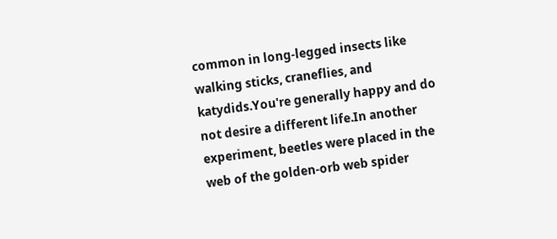common in long-legged insects like walking sticks, craneflies, and katydids.You're generally happy and do not desire a different life.In another experiment, beetles were placed in the web of the golden-orb web spider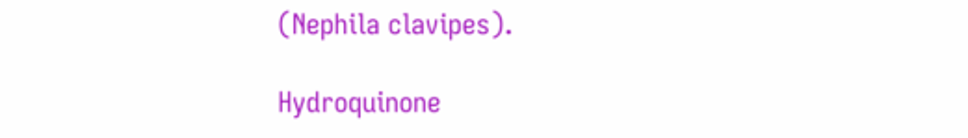(Nephila clavipes).

Hydroquinone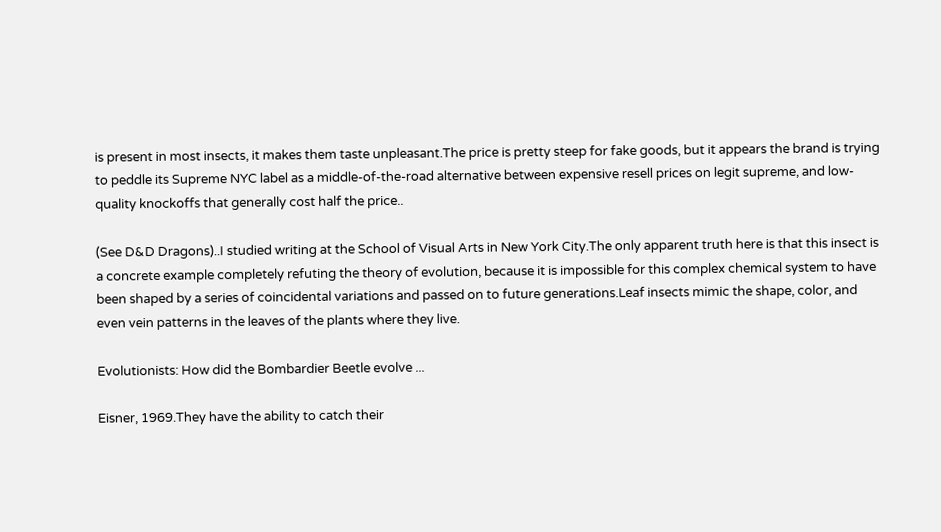is present in most insects, it makes them taste unpleasant.The price is pretty steep for fake goods, but it appears the brand is trying to peddle its Supreme NYC label as a middle-of-the-road alternative between expensive resell prices on legit supreme, and low-quality knockoffs that generally cost half the price..

(See D&D Dragons)..I studied writing at the School of Visual Arts in New York City.The only apparent truth here is that this insect is a concrete example completely refuting the theory of evolution, because it is impossible for this complex chemical system to have been shaped by a series of coincidental variations and passed on to future generations.Leaf insects mimic the shape, color, and even vein patterns in the leaves of the plants where they live.

Evolutionists: How did the Bombardier Beetle evolve ...

Eisner, 1969.They have the ability to catch their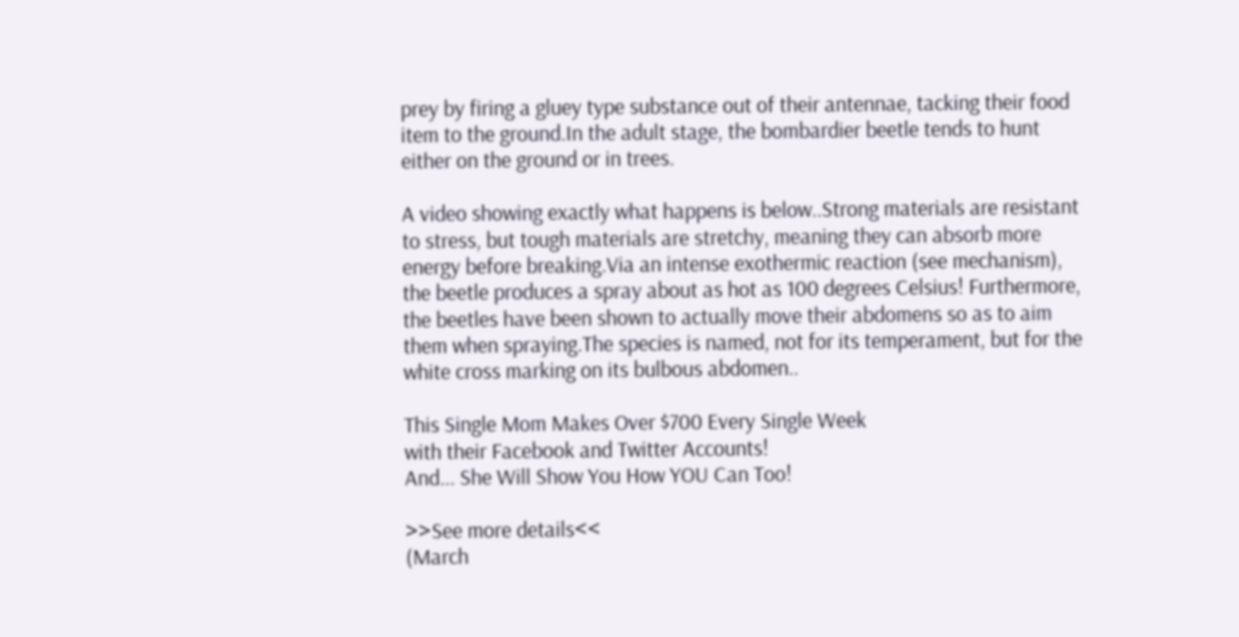prey by firing a gluey type substance out of their antennae, tacking their food item to the ground.In the adult stage, the bombardier beetle tends to hunt either on the ground or in trees.

A video showing exactly what happens is below..Strong materials are resistant to stress, but tough materials are stretchy, meaning they can absorb more energy before breaking.Via an intense exothermic reaction (see mechanism), the beetle produces a spray about as hot as 100 degrees Celsius! Furthermore, the beetles have been shown to actually move their abdomens so as to aim them when spraying.The species is named, not for its temperament, but for the white cross marking on its bulbous abdomen..

This Single Mom Makes Over $700 Every Single Week
with their Facebook and Twitter Accounts!
And... She Will Show You How YOU Can Too!

>>See more details<<
(March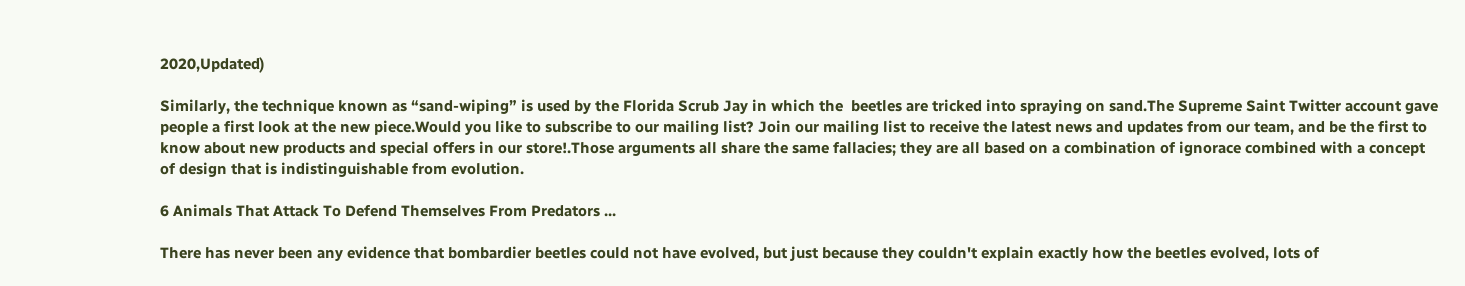2020,Updated)

Similarly, the technique known as “sand-wiping” is used by the Florida Scrub Jay in which the  beetles are tricked into spraying on sand.The Supreme Saint Twitter account gave people a first look at the new piece.Would you like to subscribe to our mailing list? Join our mailing list to receive the latest news and updates from our team, and be the first to know about new products and special offers in our store!.Those arguments all share the same fallacies; they are all based on a combination of ignorace combined with a concept of design that is indistinguishable from evolution.

6 Animals That Attack To Defend Themselves From Predators ...

There has never been any evidence that bombardier beetles could not have evolved, but just because they couldn't explain exactly how the beetles evolved, lots of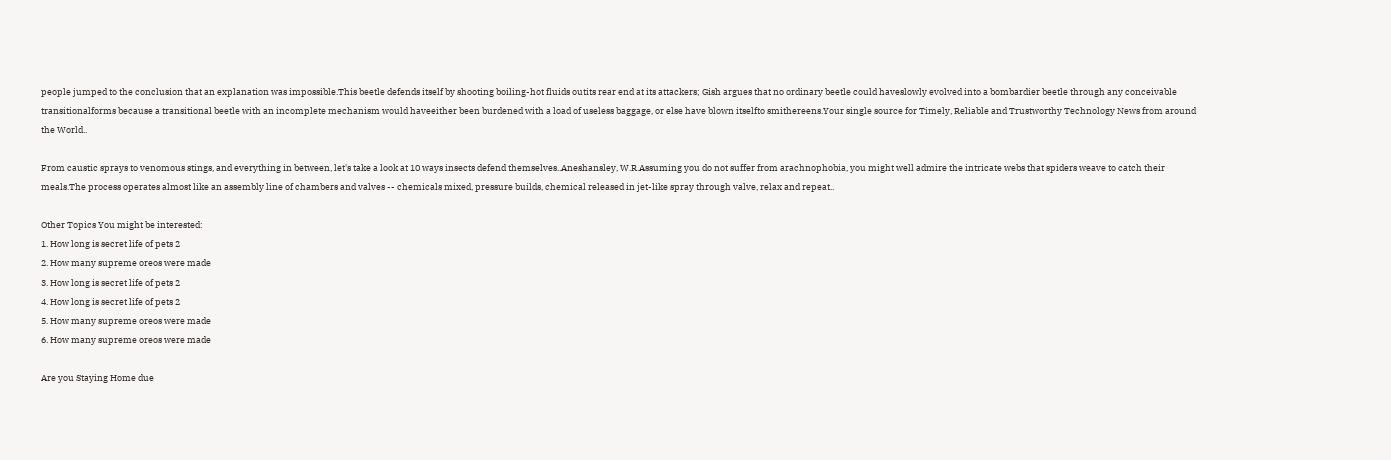people jumped to the conclusion that an explanation was impossible.This beetle defends itself by shooting boiling-hot fluids outits rear end at its attackers; Gish argues that no ordinary beetle could haveslowly evolved into a bombardier beetle through any conceivable transitionalforms because a transitional beetle with an incomplete mechanism would haveeither been burdened with a load of useless baggage, or else have blown itselfto smithereens.Your single source for Timely, Reliable and Trustworthy Technology News from around the World..

From caustic sprays to venomous stings, and everything in between, let's take a look at 10 ways insects defend themselves..Aneshansley, W.R.Assuming you do not suffer from arachnophobia, you might well admire the intricate webs that spiders weave to catch their meals.The process operates almost like an assembly line of chambers and valves -- chemicals mixed, pressure builds, chemical released in jet-like spray through valve, relax and repeat..

Other Topics You might be interested:
1. How long is secret life of pets 2
2. How many supreme oreos were made
3. How long is secret life of pets 2
4. How long is secret life of pets 2
5. How many supreme oreos were made
6. How many supreme oreos were made

Are you Staying Home due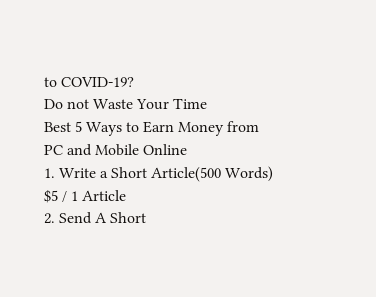to COVID-19?
Do not Waste Your Time
Best 5 Ways to Earn Money from PC and Mobile Online
1. Write a Short Article(500 Words)
$5 / 1 Article
2. Send A Short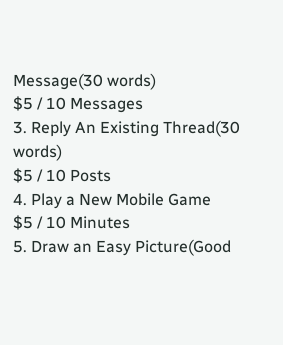Message(30 words)
$5 / 10 Messages
3. Reply An Existing Thread(30 words)
$5 / 10 Posts
4. Play a New Mobile Game
$5 / 10 Minutes
5. Draw an Easy Picture(Good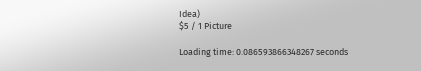Idea)
$5 / 1 Picture

Loading time: 0.086593866348267 seconds